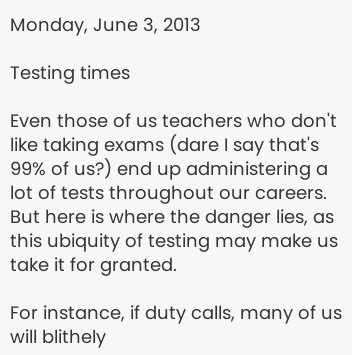Monday, June 3, 2013

Testing times

Even those of us teachers who don't like taking exams (dare I say that's 99% of us?) end up administering a lot of tests throughout our careers. But here is where the danger lies, as this ubiquity of testing may make us take it for granted.

For instance, if duty calls, many of us will blithely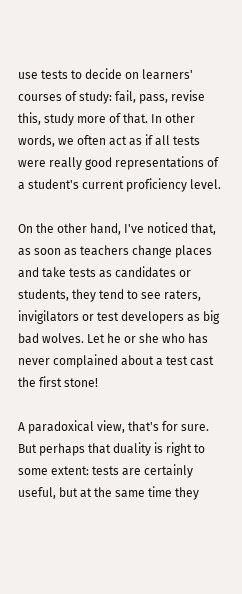use tests to decide on learners' courses of study: fail, pass, revise this, study more of that. In other words, we often act as if all tests were really good representations of a student's current proficiency level.

On the other hand, I've noticed that, as soon as teachers change places and take tests as candidates or students, they tend to see raters, invigilators or test developers as big bad wolves. Let he or she who has never complained about a test cast the first stone!

A paradoxical view, that's for sure. But perhaps that duality is right to some extent: tests are certainly useful, but at the same time they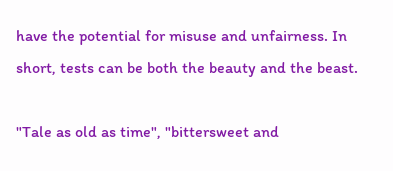have the potential for misuse and unfairness. In short, tests can be both the beauty and the beast.

"Tale as old as time", "bittersweet and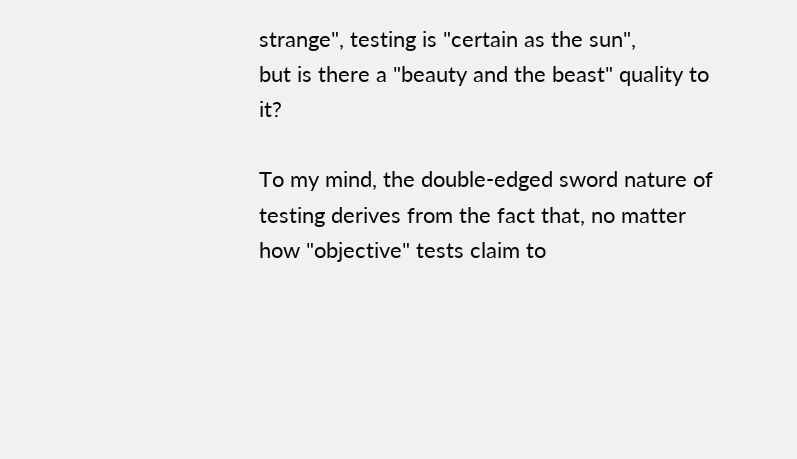strange", testing is "certain as the sun",
but is there a "beauty and the beast" quality to it?

To my mind, the double-edged sword nature of testing derives from the fact that, no matter how "objective" tests claim to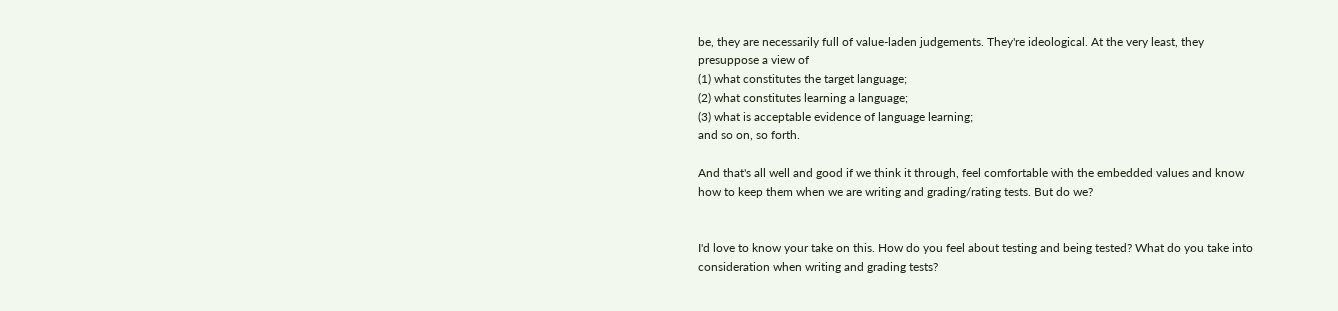be, they are necessarily full of value-laden judgements. They're ideological. At the very least, they presuppose a view of
(1) what constitutes the target language;
(2) what constitutes learning a language;
(3) what is acceptable evidence of language learning;
and so on, so forth.

And that's all well and good if we think it through, feel comfortable with the embedded values and know how to keep them when we are writing and grading/rating tests. But do we?


I'd love to know your take on this. How do you feel about testing and being tested? What do you take into consideration when writing and grading tests?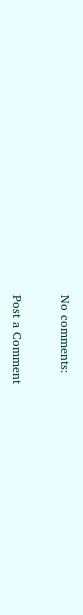No comments:

Post a Comment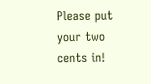Please put your two cents in!